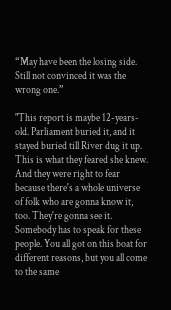“May have been the losing side. Still not convinced it was the wrong one.”

"This report is maybe 12-years-old. Parliament buried it, and it stayed buried till River dug it up. This is what they feared she knew. And they were right to fear because there's a whole universe of folk who are gonna know it, too. They're gonna see it. Somebody has to speak for these people. You all got on this boat for different reasons, but you all come to the same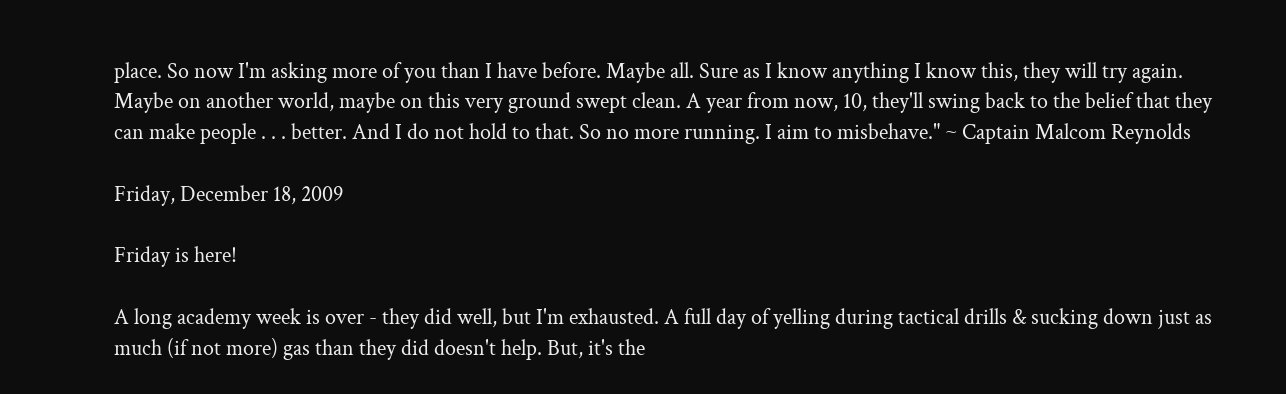place. So now I'm asking more of you than I have before. Maybe all. Sure as I know anything I know this, they will try again. Maybe on another world, maybe on this very ground swept clean. A year from now, 10, they'll swing back to the belief that they can make people . . . better. And I do not hold to that. So no more running. I aim to misbehave." ~ Captain Malcom Reynolds

Friday, December 18, 2009

Friday is here!

A long academy week is over - they did well, but I'm exhausted. A full day of yelling during tactical drills & sucking down just as much (if not more) gas than they did doesn't help. But, it's the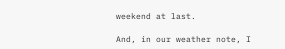weekend at last.

And, in our weather note, I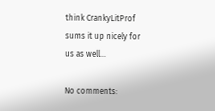think CrankyLitProf sums it up nicely for us as well...

No comments: